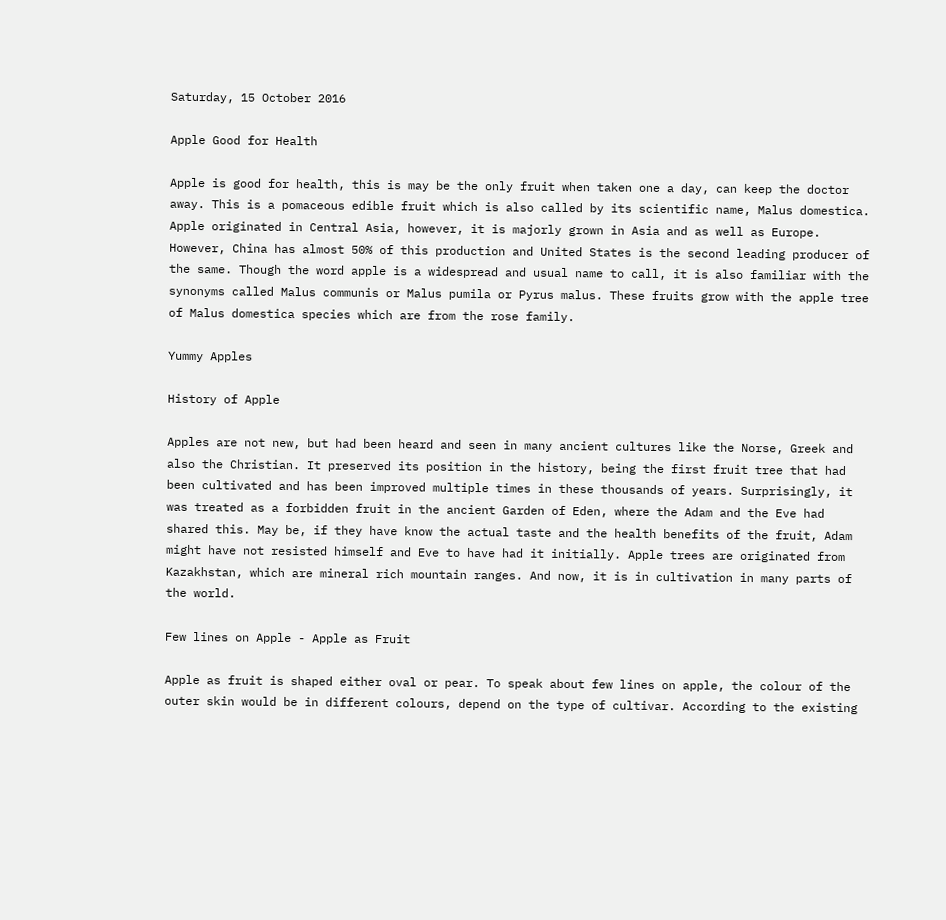Saturday, 15 October 2016

Apple Good for Health

Apple is good for health, this is may be the only fruit when taken one a day, can keep the doctor away. This is a pomaceous edible fruit which is also called by its scientific name, Malus domestica. Apple originated in Central Asia, however, it is majorly grown in Asia and as well as Europe. However, China has almost 50% of this production and United States is the second leading producer of the same. Though the word apple is a widespread and usual name to call, it is also familiar with the synonyms called Malus communis or Malus pumila or Pyrus malus. These fruits grow with the apple tree of Malus domestica species which are from the rose family.

Yummy Apples

History of Apple

Apples are not new, but had been heard and seen in many ancient cultures like the Norse, Greek and also the Christian. It preserved its position in the history, being the first fruit tree that had been cultivated and has been improved multiple times in these thousands of years. Surprisingly, it was treated as a forbidden fruit in the ancient Garden of Eden, where the Adam and the Eve had shared this. May be, if they have know the actual taste and the health benefits of the fruit, Adam might have not resisted himself and Eve to have had it initially. Apple trees are originated from Kazakhstan, which are mineral rich mountain ranges. And now, it is in cultivation in many parts of the world.

Few lines on Apple - Apple as Fruit

Apple as fruit is shaped either oval or pear. To speak about few lines on apple, the colour of the outer skin would be in different colours, depend on the type of cultivar. According to the existing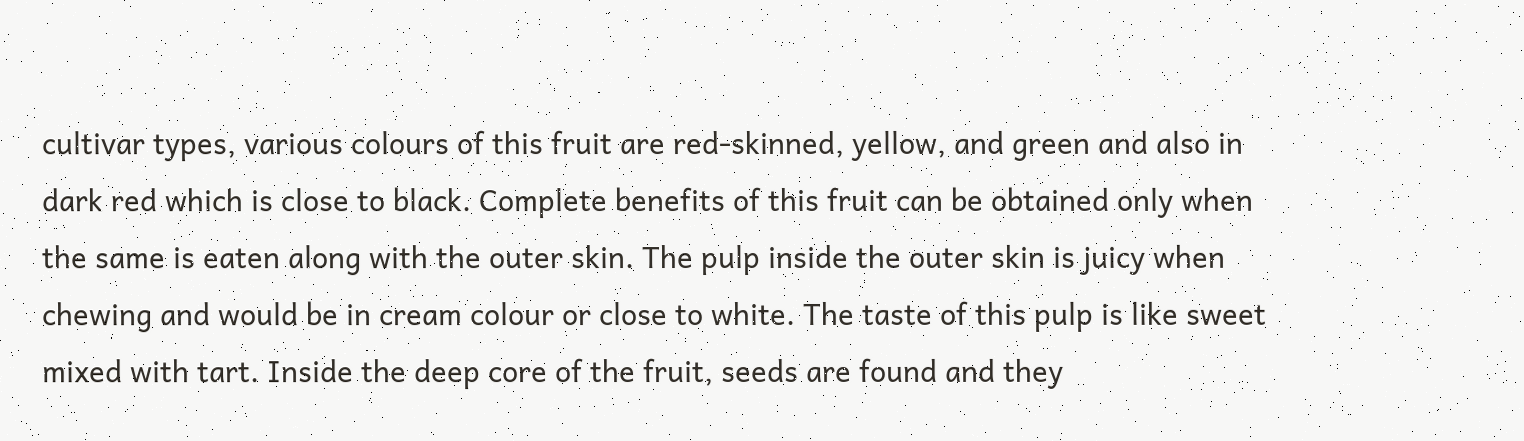cultivar types, various colours of this fruit are red-skinned, yellow, and green and also in dark red which is close to black. Complete benefits of this fruit can be obtained only when the same is eaten along with the outer skin. The pulp inside the outer skin is juicy when chewing and would be in cream colour or close to white. The taste of this pulp is like sweet mixed with tart. Inside the deep core of the fruit, seeds are found and they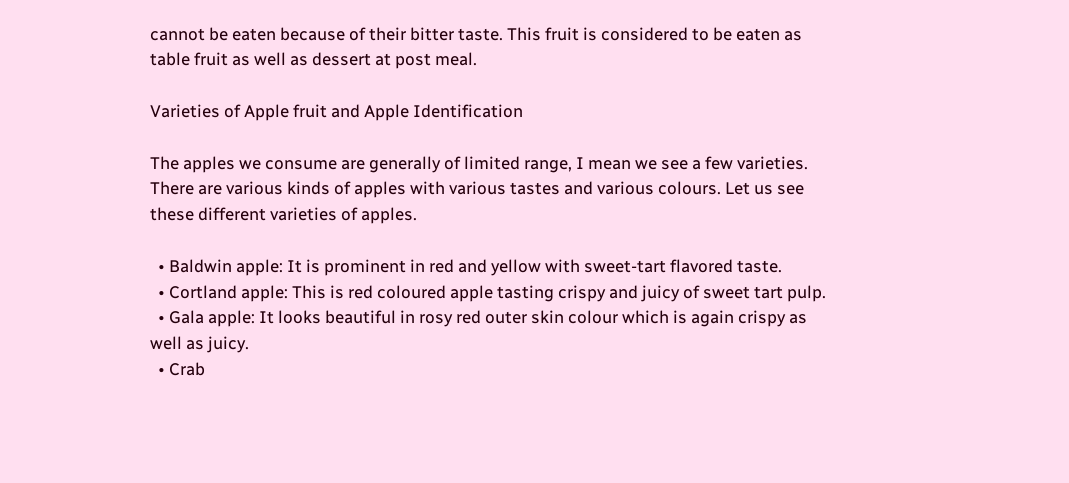cannot be eaten because of their bitter taste. This fruit is considered to be eaten as table fruit as well as dessert at post meal.

Varieties of Apple fruit and Apple Identification

The apples we consume are generally of limited range, I mean we see a few varieties. There are various kinds of apples with various tastes and various colours. Let us see these different varieties of apples.

  • Baldwin apple: It is prominent in red and yellow with sweet-tart flavored taste.
  • Cortland apple: This is red coloured apple tasting crispy and juicy of sweet tart pulp.
  • Gala apple: It looks beautiful in rosy red outer skin colour which is again crispy as well as juicy.
  • Crab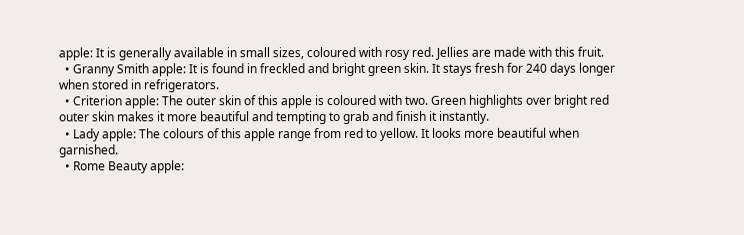apple: It is generally available in small sizes, coloured with rosy red. Jellies are made with this fruit.
  • Granny Smith apple: It is found in freckled and bright green skin. It stays fresh for 240 days longer when stored in refrigerators.
  • Criterion apple: The outer skin of this apple is coloured with two. Green highlights over bright red outer skin makes it more beautiful and tempting to grab and finish it instantly.
  • Lady apple: The colours of this apple range from red to yellow. It looks more beautiful when garnished.
  • Rome Beauty apple: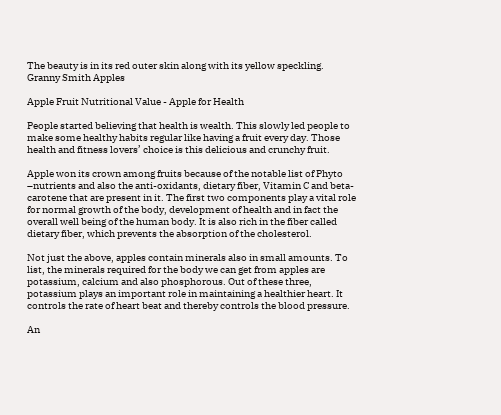The beauty is in its red outer skin along with its yellow speckling.
Granny Smith Apples

Apple Fruit Nutritional Value - Apple for Health

People started believing that health is wealth. This slowly led people to make some healthy habits regular like having a fruit every day. Those health and fitness lovers’ choice is this delicious and crunchy fruit.

Apple won its crown among fruits because of the notable list of Phyto –nutrients and also the anti-oxidants, dietary fiber, Vitamin C and beta-carotene that are present in it. The first two components play a vital role for normal growth of the body, development of health and in fact the overall well being of the human body. It is also rich in the fiber called dietary fiber, which prevents the absorption of the cholesterol.

Not just the above, apples contain minerals also in small amounts. To list, the minerals required for the body we can get from apples are potassium, calcium and also phosphorous. Out of these three, potassium plays an important role in maintaining a healthier heart. It controls the rate of heart beat and thereby controls the blood pressure.

An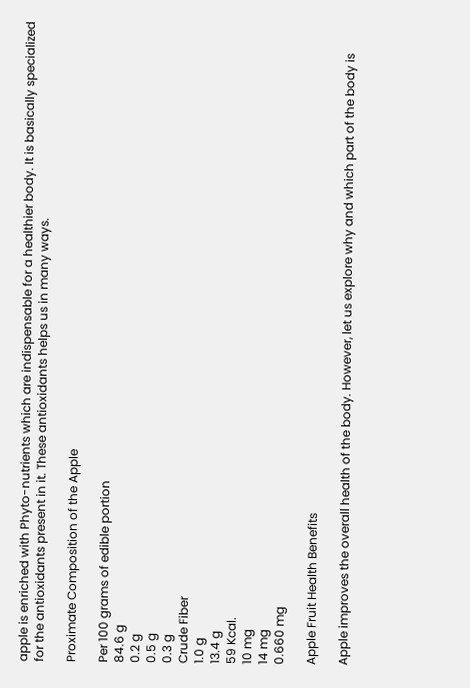apple is enriched with Phyto-nutrients which are indispensable for a healthier body. It is basically specialized for the antioxidants present in it. These antioxidants helps us in many ways.

Proximate Composition of the Apple

Per 100 grams of edible portion
84.6 g
0.2 g
0.5 g
0.3 g
Crude Fiber
1.0 g
13.4 g
59 Kcal.
10 mg
14 mg
0.660 mg

Apple Fruit Health Benefits

Apple improves the overall health of the body. However, let us explore why and which part of the body is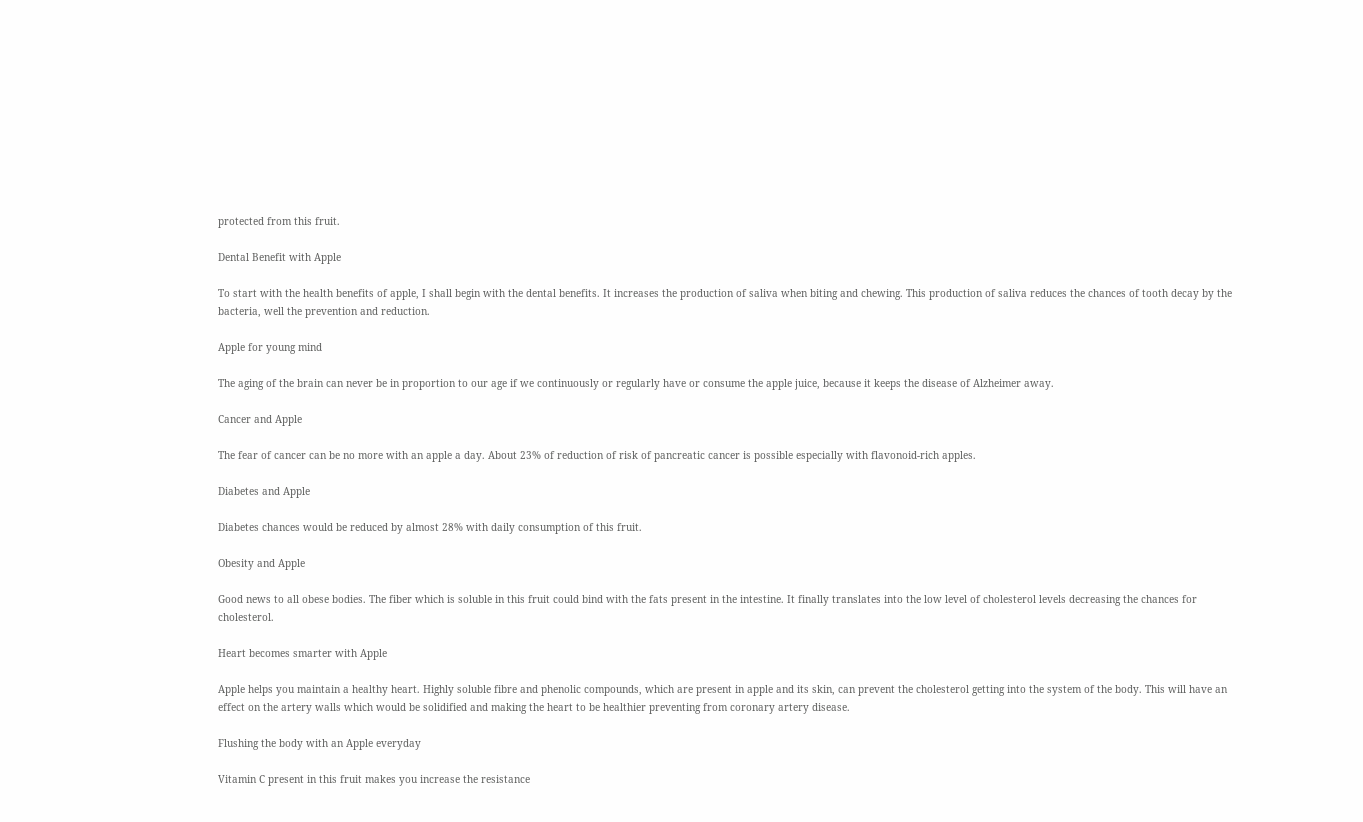protected from this fruit.

Dental Benefit with Apple

To start with the health benefits of apple, I shall begin with the dental benefits. It increases the production of saliva when biting and chewing. This production of saliva reduces the chances of tooth decay by the bacteria, well the prevention and reduction.

Apple for young mind

The aging of the brain can never be in proportion to our age if we continuously or regularly have or consume the apple juice, because it keeps the disease of Alzheimer away.

Cancer and Apple

The fear of cancer can be no more with an apple a day. About 23% of reduction of risk of pancreatic cancer is possible especially with flavonoid-rich apples.

Diabetes and Apple

Diabetes chances would be reduced by almost 28% with daily consumption of this fruit.

Obesity and Apple

Good news to all obese bodies. The fiber which is soluble in this fruit could bind with the fats present in the intestine. It finally translates into the low level of cholesterol levels decreasing the chances for cholesterol.

Heart becomes smarter with Apple

Apple helps you maintain a healthy heart. Highly soluble fibre and phenolic compounds, which are present in apple and its skin, can prevent the cholesterol getting into the system of the body. This will have an effect on the artery walls which would be solidified and making the heart to be healthier preventing from coronary artery disease.

Flushing the body with an Apple everyday

Vitamin C present in this fruit makes you increase the resistance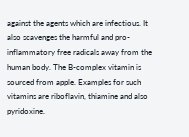against the agents which are infectious. It also scavenges the harmful and pro-inflammatory free radicals away from the human body. The B-complex vitamin is sourced from apple. Examples for such vitamins are riboflavin, thiamine and also pyridoxine.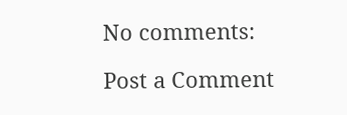No comments:

Post a Comment